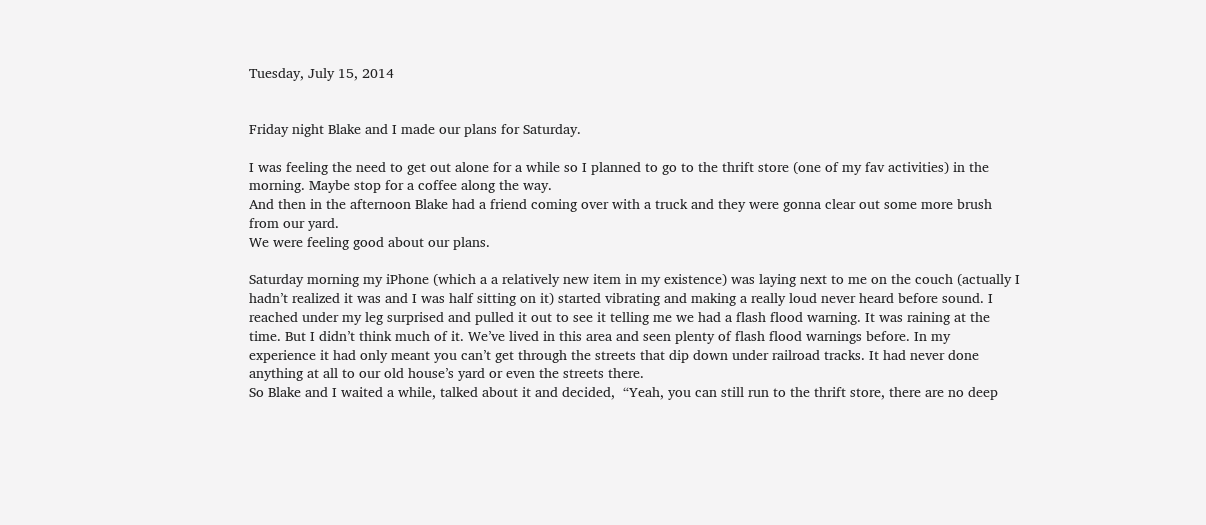Tuesday, July 15, 2014


Friday night Blake and I made our plans for Saturday.

I was feeling the need to get out alone for a while so I planned to go to the thrift store (one of my fav activities) in the morning. Maybe stop for a coffee along the way.
And then in the afternoon Blake had a friend coming over with a truck and they were gonna clear out some more brush from our yard.
We were feeling good about our plans.

Saturday morning my iPhone (which a a relatively new item in my existence) was laying next to me on the couch (actually I hadn’t realized it was and I was half sitting on it) started vibrating and making a really loud never heard before sound. I reached under my leg surprised and pulled it out to see it telling me we had a flash flood warning. It was raining at the time. But I didn’t think much of it. We’ve lived in this area and seen plenty of flash flood warnings before. In my experience it had only meant you can’t get through the streets that dip down under railroad tracks. It had never done anything at all to our old house’s yard or even the streets there.
So Blake and I waited a while, talked about it and decided,  “Yeah, you can still run to the thrift store, there are no deep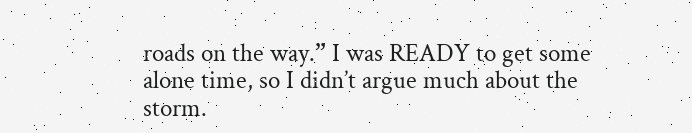roads on the way.” I was READY to get some alone time, so I didn’t argue much about the storm.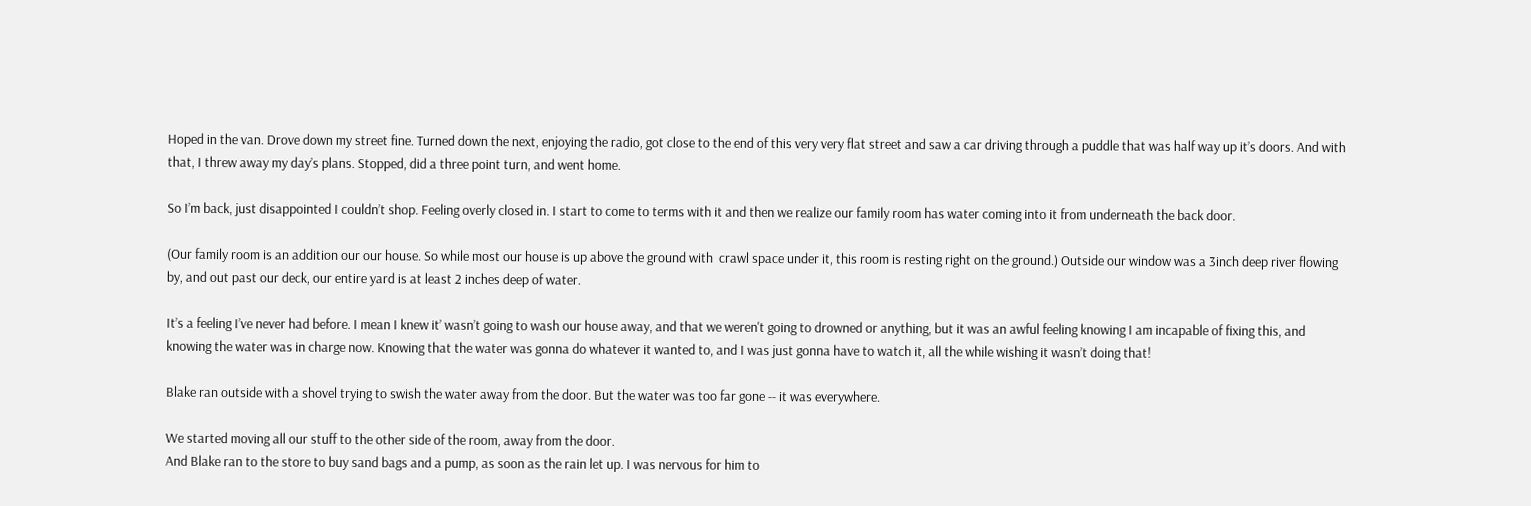Hoped in the van. Drove down my street fine. Turned down the next, enjoying the radio, got close to the end of this very very flat street and saw a car driving through a puddle that was half way up it’s doors. And with that, I threw away my day’s plans. Stopped, did a three point turn, and went home.

So I’m back, just disappointed I couldn’t shop. Feeling overly closed in. I start to come to terms with it and then we realize our family room has water coming into it from underneath the back door.

(Our family room is an addition our our house. So while most our house is up above the ground with  crawl space under it, this room is resting right on the ground.) Outside our window was a 3inch deep river flowing by, and out past our deck, our entire yard is at least 2 inches deep of water.

It’s a feeling I’ve never had before. I mean I knew it’ wasn’t going to wash our house away, and that we weren't going to drowned or anything, but it was an awful feeling knowing I am incapable of fixing this, and knowing the water was in charge now. Knowing that the water was gonna do whatever it wanted to, and I was just gonna have to watch it, all the while wishing it wasn’t doing that!

Blake ran outside with a shovel trying to swish the water away from the door. But the water was too far gone -- it was everywhere.

We started moving all our stuff to the other side of the room, away from the door.
And Blake ran to the store to buy sand bags and a pump, as soon as the rain let up. I was nervous for him to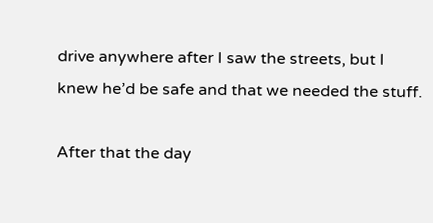drive anywhere after I saw the streets, but I knew he’d be safe and that we needed the stuff.

After that the day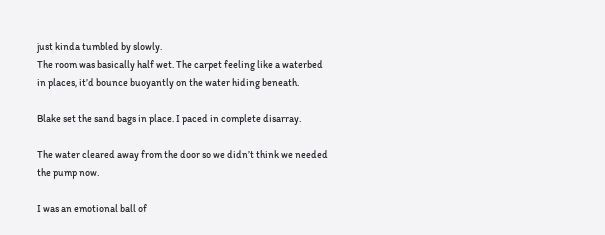just kinda tumbled by slowly.
The room was basically half wet. The carpet feeling like a waterbed in places, it’d bounce buoyantly on the water hiding beneath.

Blake set the sand bags in place. I paced in complete disarray.

The water cleared away from the door so we didn’t think we needed the pump now.

I was an emotional ball of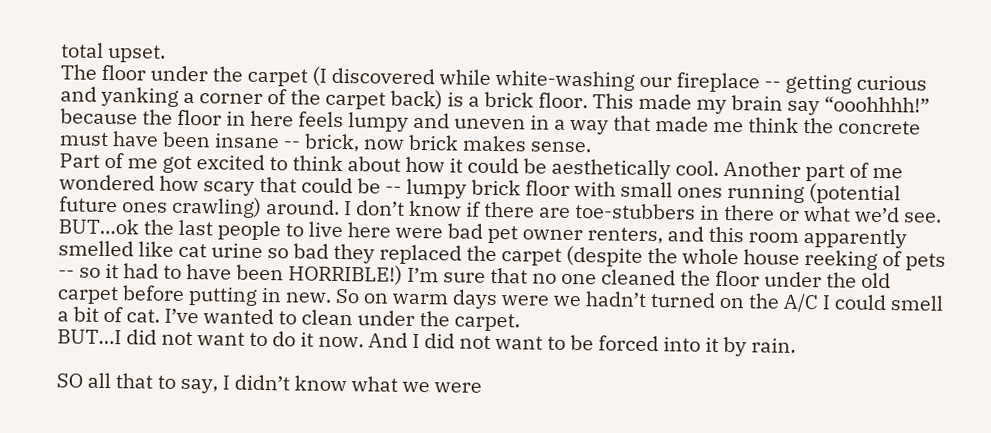total upset.
The floor under the carpet (I discovered while white-washing our fireplace -- getting curious and yanking a corner of the carpet back) is a brick floor. This made my brain say “ooohhhh!” because the floor in here feels lumpy and uneven in a way that made me think the concrete must have been insane -- brick, now brick makes sense.
Part of me got excited to think about how it could be aesthetically cool. Another part of me wondered how scary that could be -- lumpy brick floor with small ones running (potential future ones crawling) around. I don’t know if there are toe-stubbers in there or what we’d see. BUT…ok the last people to live here were bad pet owner renters, and this room apparently smelled like cat urine so bad they replaced the carpet (despite the whole house reeking of pets -- so it had to have been HORRIBLE!) I’m sure that no one cleaned the floor under the old carpet before putting in new. So on warm days were we hadn’t turned on the A/C I could smell a bit of cat. I’ve wanted to clean under the carpet.
BUT…I did not want to do it now. And I did not want to be forced into it by rain.

SO all that to say, I didn’t know what we were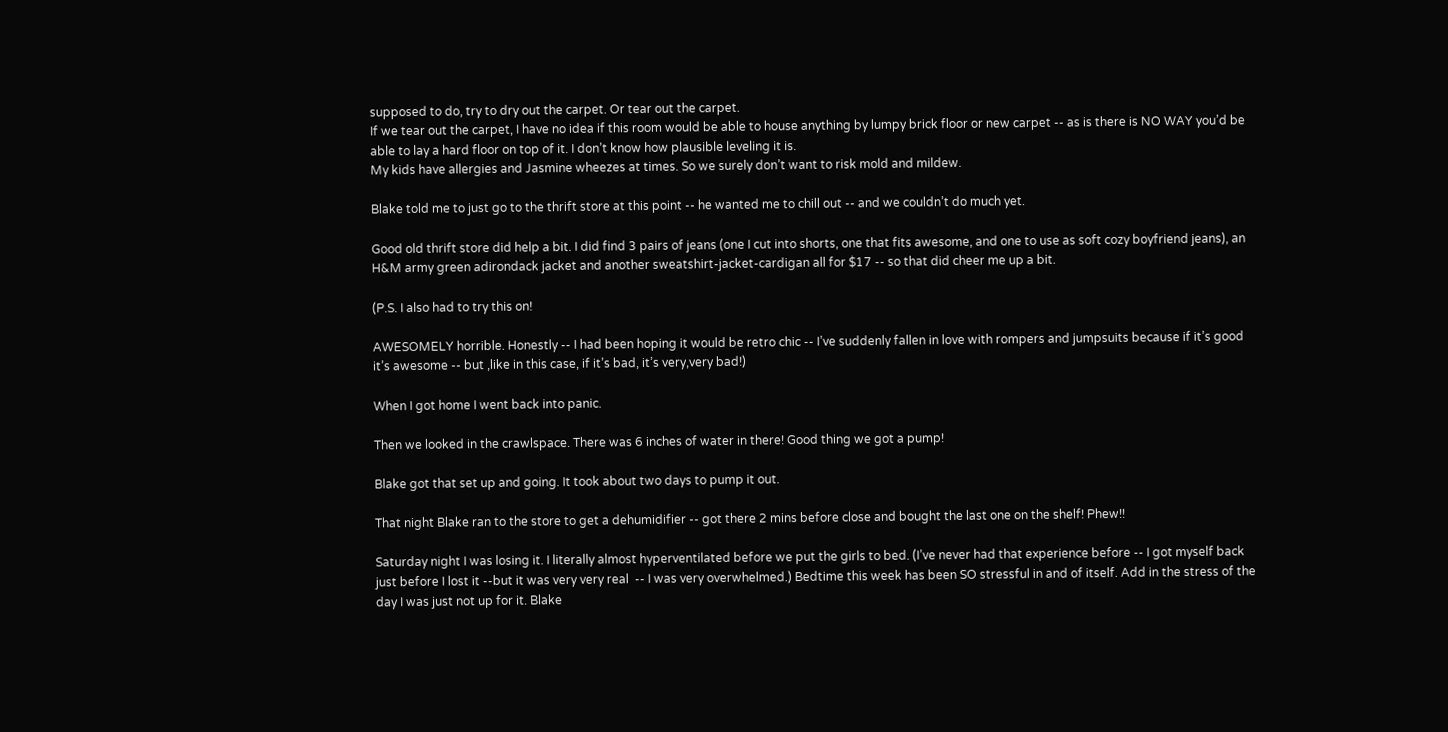supposed to do, try to dry out the carpet. Or tear out the carpet.
If we tear out the carpet, I have no idea if this room would be able to house anything by lumpy brick floor or new carpet -- as is there is NO WAY you’d be able to lay a hard floor on top of it. I don’t know how plausible leveling it is.
My kids have allergies and Jasmine wheezes at times. So we surely don’t want to risk mold and mildew.

Blake told me to just go to the thrift store at this point -- he wanted me to chill out -- and we couldn’t do much yet.

Good old thrift store did help a bit. I did find 3 pairs of jeans (one I cut into shorts, one that fits awesome, and one to use as soft cozy boyfriend jeans), an H&M army green adirondack jacket and another sweatshirt-jacket-cardigan all for $17 -- so that did cheer me up a bit.

(P.S. I also had to try this on!

AWESOMELY horrible. Honestly -- I had been hoping it would be retro chic -- I’ve suddenly fallen in love with rompers and jumpsuits because if it’s good it’s awesome -- but ,like in this case, if it’s bad, it’s very,very bad!)

When I got home I went back into panic.

Then we looked in the crawlspace. There was 6 inches of water in there! Good thing we got a pump!

Blake got that set up and going. It took about two days to pump it out.

That night Blake ran to the store to get a dehumidifier -- got there 2 mins before close and bought the last one on the shelf! Phew!!

Saturday night I was losing it. I literally almost hyperventilated before we put the girls to bed. (I’ve never had that experience before -- I got myself back just before I lost it --but it was very very real  -- I was very overwhelmed.) Bedtime this week has been SO stressful in and of itself. Add in the stress of the day I was just not up for it. Blake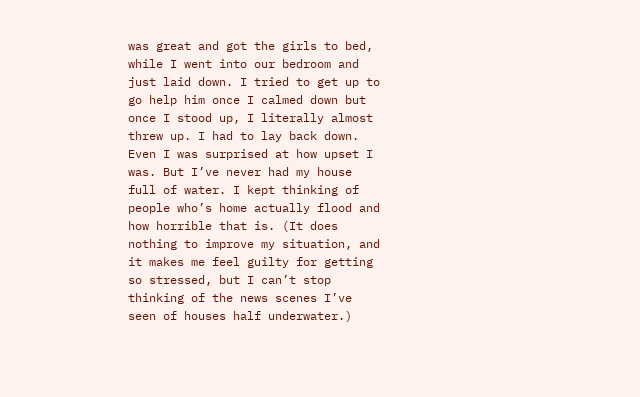was great and got the girls to bed, while I went into our bedroom and just laid down. I tried to get up to go help him once I calmed down but once I stood up, I literally almost threw up. I had to lay back down.
Even I was surprised at how upset I was. But I’ve never had my house full of water. I kept thinking of people who’s home actually flood and how horrible that is. (It does nothing to improve my situation, and it makes me feel guilty for getting so stressed, but I can’t stop thinking of the news scenes I’ve seen of houses half underwater.)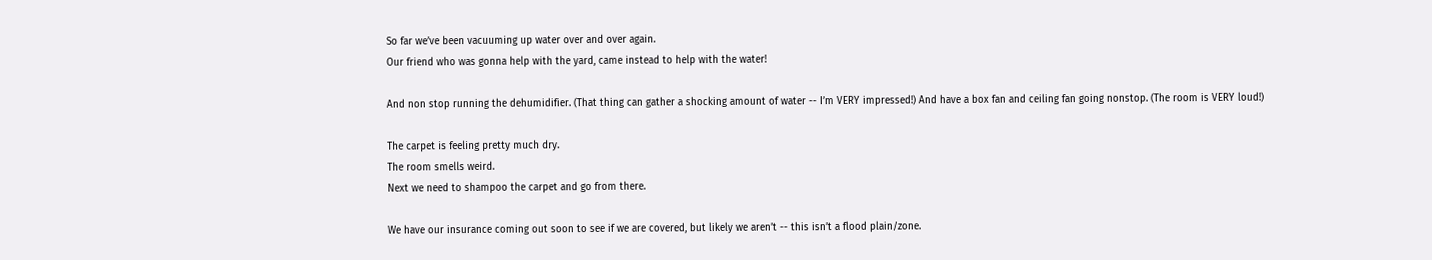So far we’ve been vacuuming up water over and over again.
Our friend who was gonna help with the yard, came instead to help with the water!

And non stop running the dehumidifier. (That thing can gather a shocking amount of water -- I’m VERY impressed!) And have a box fan and ceiling fan going nonstop. (The room is VERY loud!)

The carpet is feeling pretty much dry.
The room smells weird.
Next we need to shampoo the carpet and go from there.

We have our insurance coming out soon to see if we are covered, but likely we aren’t -- this isn’t a flood plain/zone.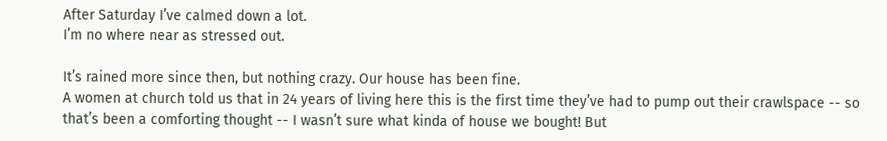After Saturday I’ve calmed down a lot.
I’m no where near as stressed out.

It’s rained more since then, but nothing crazy. Our house has been fine.
A women at church told us that in 24 years of living here this is the first time they’ve had to pump out their crawlspace -- so that’s been a comforting thought -- I wasn’t sure what kinda of house we bought! But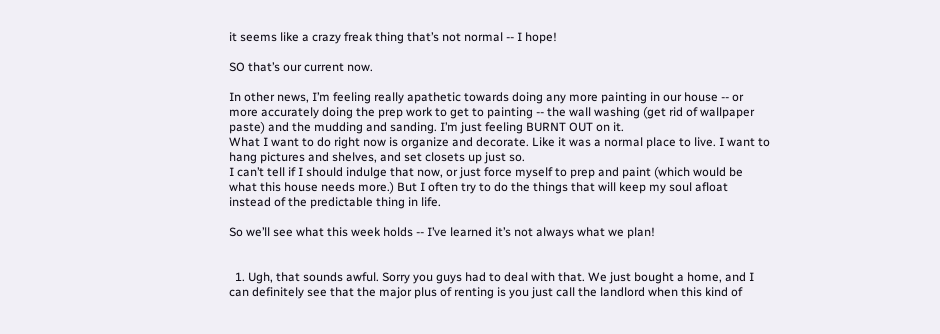it seems like a crazy freak thing that’s not normal -- I hope!

SO that’s our current now.

In other news, I’m feeling really apathetic towards doing any more painting in our house -- or more accurately doing the prep work to get to painting -- the wall washing (get rid of wallpaper paste) and the mudding and sanding. I’m just feeling BURNT OUT on it.
What I want to do right now is organize and decorate. Like it was a normal place to live. I want to hang pictures and shelves, and set closets up just so.
I can’t tell if I should indulge that now, or just force myself to prep and paint (which would be what this house needs more.) But I often try to do the things that will keep my soul afloat instead of the predictable thing in life.

So we’ll see what this week holds -- I’ve learned it’s not always what we plan!


  1. Ugh, that sounds awful. Sorry you guys had to deal with that. We just bought a home, and I can definitely see that the major plus of renting is you just call the landlord when this kind of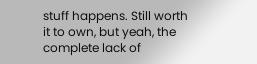stuff happens. Still worth it to own, but yeah, the complete lack of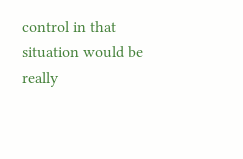control in that situation would be really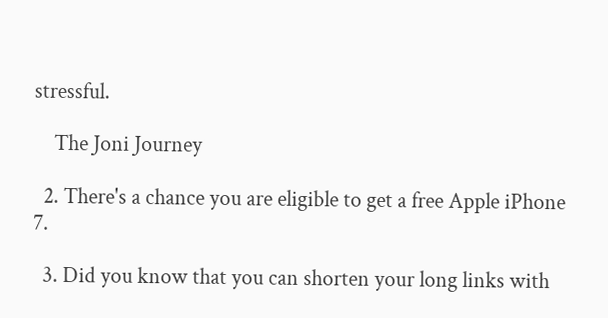stressful.

    The Joni Journey

  2. There's a chance you are eligible to get a free Apple iPhone 7.

  3. Did you know that you can shorten your long links with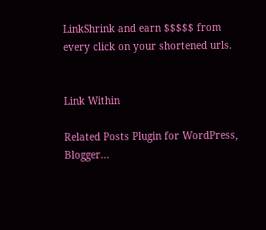LinkShrink and earn $$$$$ from every click on your shortened urls.


Link Within

Related Posts Plugin for WordPress, Blogger...